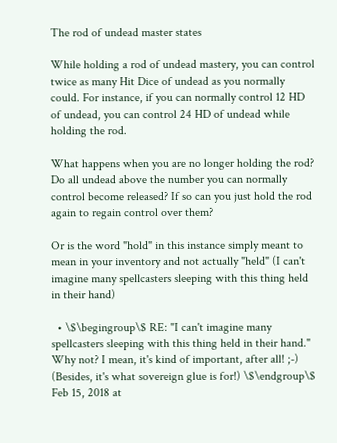The rod of undead master states

While holding a rod of undead mastery, you can control twice as many Hit Dice of undead as you normally could. For instance, if you can normally control 12 HD of undead, you can control 24 HD of undead while holding the rod.

What happens when you are no longer holding the rod? Do all undead above the number you can normally control become released? If so can you just hold the rod again to regain control over them?

Or is the word "hold" in this instance simply meant to mean in your inventory and not actually "held" (I can't imagine many spellcasters sleeping with this thing held in their hand)

  • \$\begingroup\$ RE: "I can't imagine many spellcasters sleeping with this thing held in their hand." Why not? I mean, it's kind of important, after all! ;-) (Besides, it's what sovereign glue is for!) \$\endgroup\$ Feb 15, 2018 at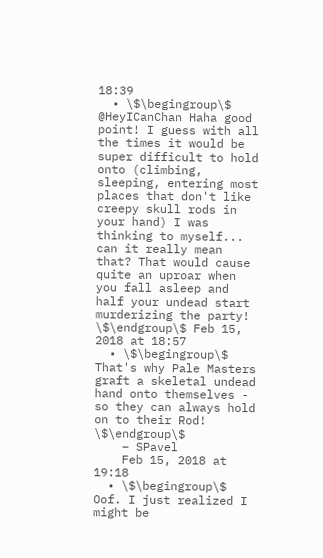18:39
  • \$\begingroup\$ @HeyICanChan Haha good point! I guess with all the times it would be super difficult to hold onto (climbing, sleeping, entering most places that don't like creepy skull rods in your hand) I was thinking to myself... can it really mean that? That would cause quite an uproar when you fall asleep and half your undead start murderizing the party! \$\endgroup\$ Feb 15, 2018 at 18:57
  • \$\begingroup\$ That's why Pale Masters graft a skeletal undead hand onto themselves - so they can always hold on to their Rod! \$\endgroup\$
    – SPavel
    Feb 15, 2018 at 19:18
  • \$\begingroup\$ Oof. I just realized I might be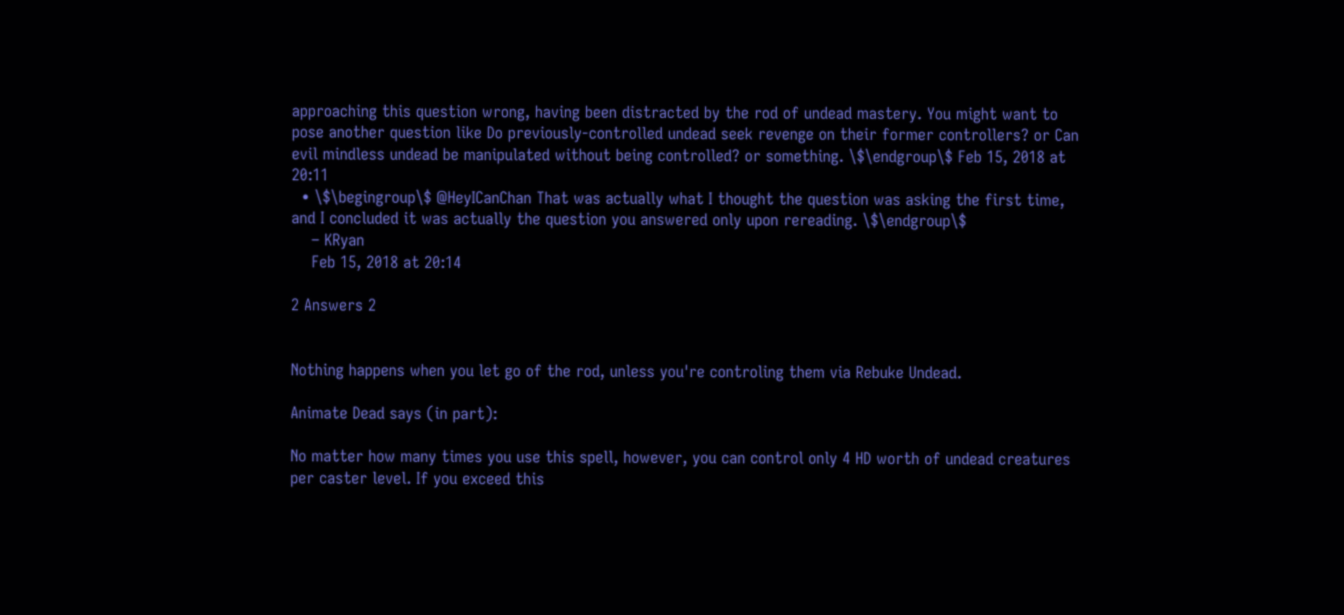approaching this question wrong, having been distracted by the rod of undead mastery. You might want to pose another question like Do previously-controlled undead seek revenge on their former controllers? or Can evil mindless undead be manipulated without being controlled? or something. \$\endgroup\$ Feb 15, 2018 at 20:11
  • \$\begingroup\$ @HeyICanChan That was actually what I thought the question was asking the first time, and I concluded it was actually the question you answered only upon rereading. \$\endgroup\$
    – KRyan
    Feb 15, 2018 at 20:14

2 Answers 2


Nothing happens when you let go of the rod, unless you're controling them via Rebuke Undead.

Animate Dead says (in part):

No matter how many times you use this spell, however, you can control only 4 HD worth of undead creatures per caster level. If you exceed this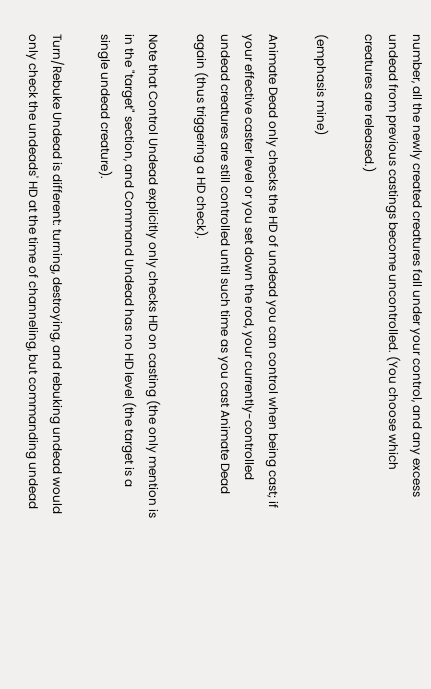number, all the newly created creatures fall under your control, and any excess undead from previous castings become uncontrolled. (You choose which creatures are released.)

(emphasis mine)

Animate Dead only checks the HD of undead you can control when being cast; if your effective caster level or you set down the rod, your currently-controlled undead creatures are still controlled until such time as you cast Animate Dead again (thus triggering a HD check).

Note that Control Undead explicitly only checks HD on casting (the only mention is in the "target" section, and Command Undead has no HD level (the target is a single undead creature).

Turn/Rebuke Undead is different: turning, destroying, and rebuking undead would only check the undeads' HD at the time of channeling, but commanding undead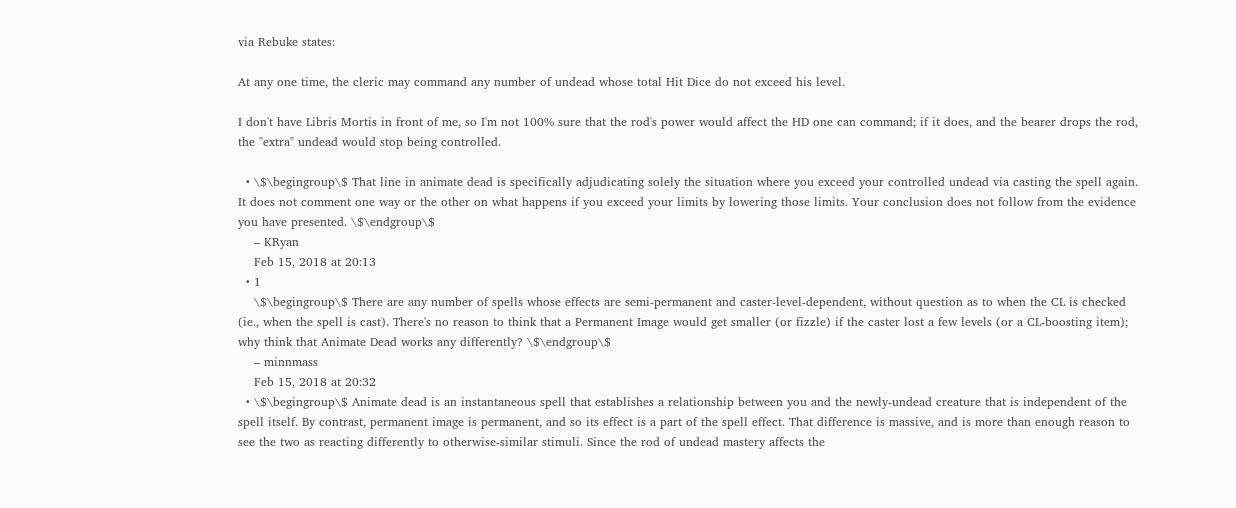via Rebuke states:

At any one time, the cleric may command any number of undead whose total Hit Dice do not exceed his level.

I don't have Libris Mortis in front of me, so I'm not 100% sure that the rod's power would affect the HD one can command; if it does, and the bearer drops the rod, the "extra" undead would stop being controlled.

  • \$\begingroup\$ That line in animate dead is specifically adjudicating solely the situation where you exceed your controlled undead via casting the spell again. It does not comment one way or the other on what happens if you exceed your limits by lowering those limits. Your conclusion does not follow from the evidence you have presented. \$\endgroup\$
    – KRyan
    Feb 15, 2018 at 20:13
  • 1
    \$\begingroup\$ There are any number of spells whose effects are semi-permanent and caster-level-dependent, without question as to when the CL is checked (ie., when the spell is cast). There's no reason to think that a Permanent Image would get smaller (or fizzle) if the caster lost a few levels (or a CL-boosting item); why think that Animate Dead works any differently? \$\endgroup\$
    – minnmass
    Feb 15, 2018 at 20:32
  • \$\begingroup\$ Animate dead is an instantaneous spell that establishes a relationship between you and the newly-undead creature that is independent of the spell itself. By contrast, permanent image is permanent, and so its effect is a part of the spell effect. That difference is massive, and is more than enough reason to see the two as reacting differently to otherwise-similar stimuli. Since the rod of undead mastery affects the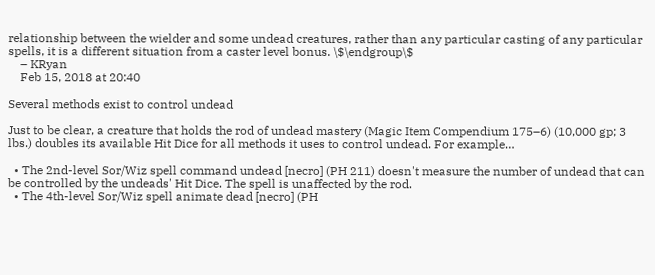relationship between the wielder and some undead creatures, rather than any particular casting of any particular spells, it is a different situation from a caster level bonus. \$\endgroup\$
    – KRyan
    Feb 15, 2018 at 20:40

Several methods exist to control undead

Just to be clear, a creature that holds the rod of undead mastery (Magic Item Compendium 175–6) (10,000 gp; 3 lbs.) doubles its available Hit Dice for all methods it uses to control undead. For example…

  • The 2nd-level Sor/Wiz spell command undead [necro] (PH 211) doesn't measure the number of undead that can be controlled by the undeads' Hit Dice. The spell is unaffected by the rod.
  • The 4th-level Sor/Wiz spell animate dead [necro] (PH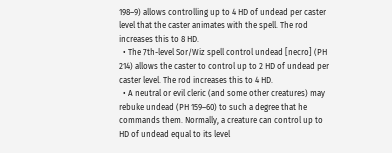198–9) allows controlling up to 4 HD of undead per caster level that the caster animates with the spell. The rod increases this to 8 HD.
  • The 7th-level Sor/Wiz spell control undead [necro] (PH 214) allows the caster to control up to 2 HD of undead per caster level. The rod increases this to 4 HD.
  • A neutral or evil cleric (and some other creatures) may rebuke undead (PH 159–60) to such a degree that he commands them. Normally, a creature can control up to HD of undead equal to its level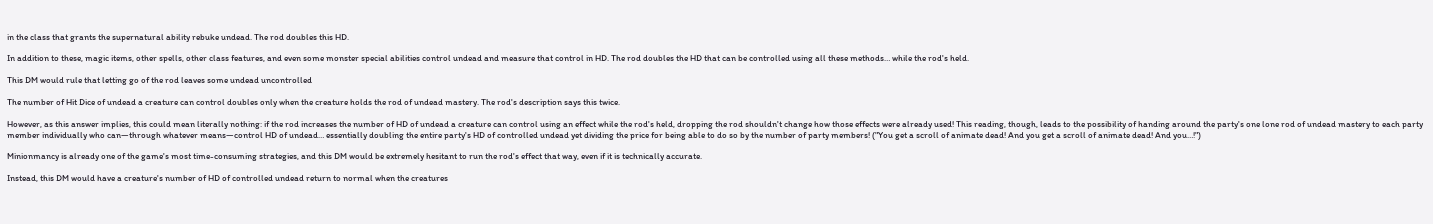in the class that grants the supernatural ability rebuke undead. The rod doubles this HD.

In addition to these, magic items, other spells, other class features, and even some monster special abilities control undead and measure that control in HD. The rod doubles the HD that can be controlled using all these methods… while the rod's held.

This DM would rule that letting go of the rod leaves some undead uncontrolled

The number of Hit Dice of undead a creature can control doubles only when the creature holds the rod of undead mastery. The rod's description says this twice.

However, as this answer implies, this could mean literally nothing: if the rod increases the number of HD of undead a creature can control using an effect while the rod's held, dropping the rod shouldn't change how those effects were already used! This reading, though, leads to the possibility of handing around the party's one lone rod of undead mastery to each party member individually who can—through whatever means—control HD of undead… essentially doubling the entire party's HD of controlled undead yet dividing the price for being able to do so by the number of party members! ("You get a scroll of animate dead! And you get a scroll of animate dead! And you…!")

Minionmancy is already one of the game's most time-consuming strategies, and this DM would be extremely hesitant to run the rod's effect that way, even if it is technically accurate.

Instead, this DM would have a creature's number of HD of controlled undead return to normal when the creatures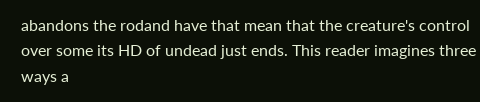abandons the rodand have that mean that the creature's control over some its HD of undead just ends. This reader imagines three ways a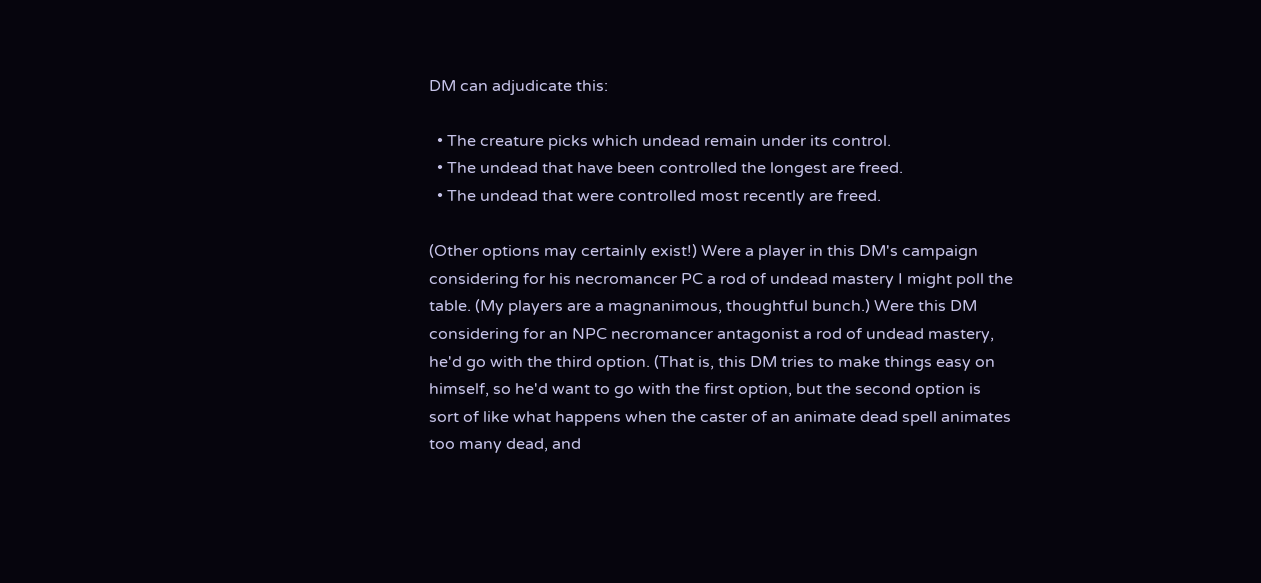DM can adjudicate this:

  • The creature picks which undead remain under its control.
  • The undead that have been controlled the longest are freed.
  • The undead that were controlled most recently are freed.

(Other options may certainly exist!) Were a player in this DM's campaign considering for his necromancer PC a rod of undead mastery I might poll the table. (My players are a magnanimous, thoughtful bunch.) Were this DM considering for an NPC necromancer antagonist a rod of undead mastery, he'd go with the third option. (That is, this DM tries to make things easy on himself, so he'd want to go with the first option, but the second option is sort of like what happens when the caster of an animate dead spell animates too many dead, and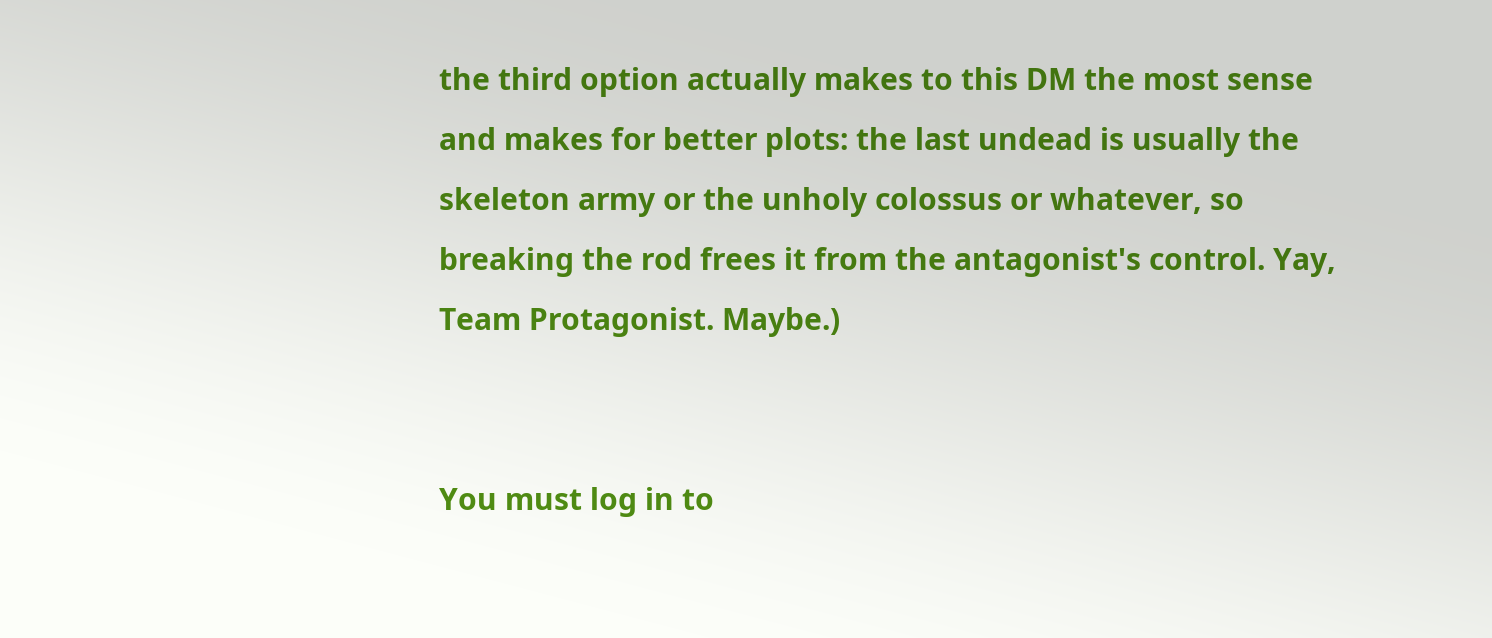the third option actually makes to this DM the most sense and makes for better plots: the last undead is usually the skeleton army or the unholy colossus or whatever, so breaking the rod frees it from the antagonist's control. Yay, Team Protagonist. Maybe.)


You must log in to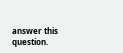answer this question.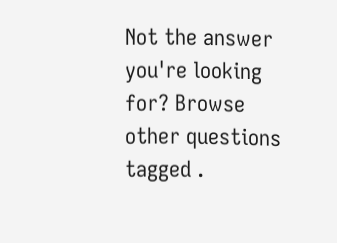Not the answer you're looking for? Browse other questions tagged .